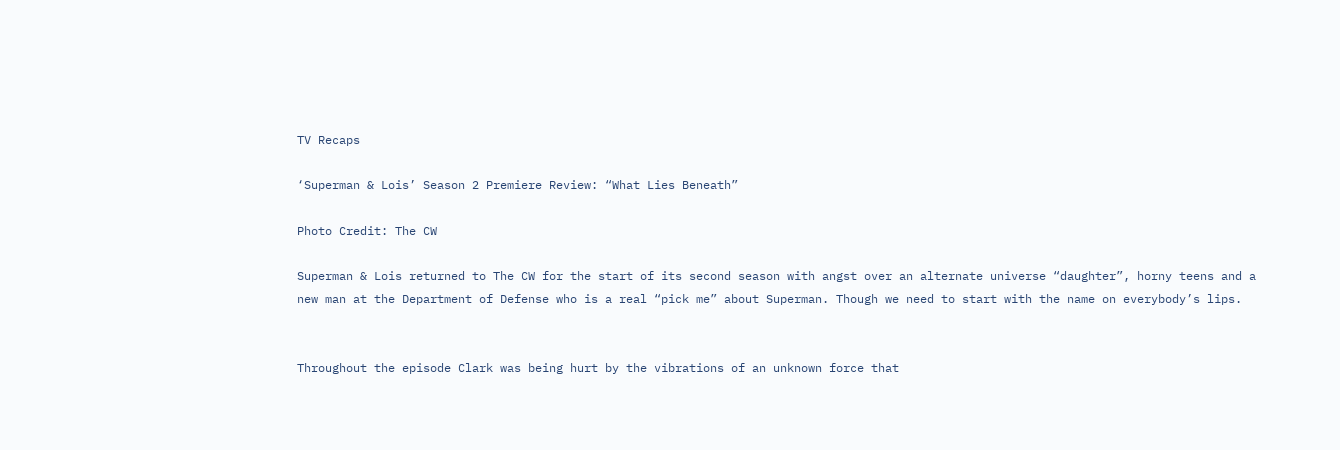TV Recaps

‘Superman & Lois’ Season 2 Premiere Review: “What Lies Beneath”

Photo Credit: The CW

Superman & Lois returned to The CW for the start of its second season with angst over an alternate universe “daughter”, horny teens and a new man at the Department of Defense who is a real “pick me” about Superman. Though we need to start with the name on everybody’s lips.


Throughout the episode Clark was being hurt by the vibrations of an unknown force that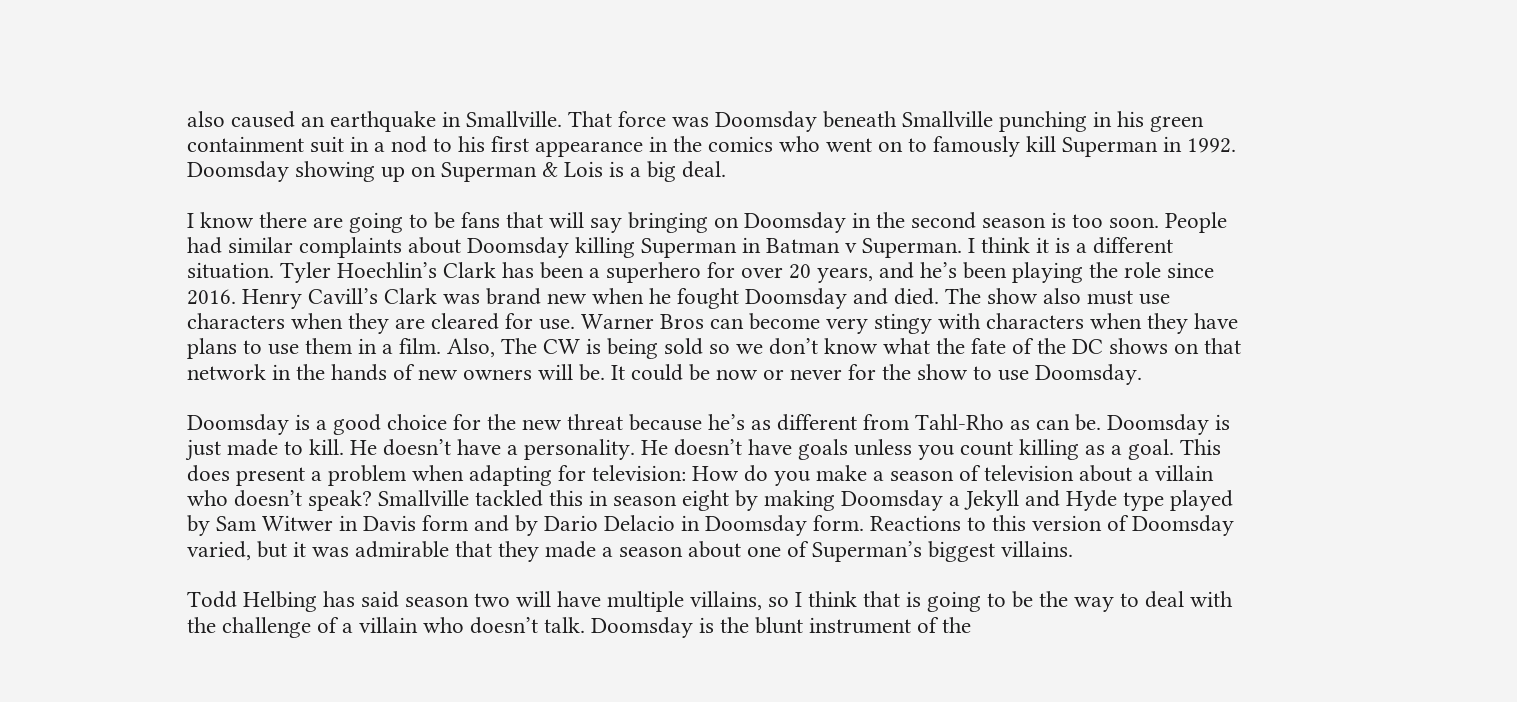also caused an earthquake in Smallville. That force was Doomsday beneath Smallville punching in his green containment suit in a nod to his first appearance in the comics who went on to famously kill Superman in 1992. Doomsday showing up on Superman & Lois is a big deal.

I know there are going to be fans that will say bringing on Doomsday in the second season is too soon. People had similar complaints about Doomsday killing Superman in Batman v Superman. I think it is a different situation. Tyler Hoechlin’s Clark has been a superhero for over 20 years, and he’s been playing the role since 2016. Henry Cavill’s Clark was brand new when he fought Doomsday and died. The show also must use characters when they are cleared for use. Warner Bros can become very stingy with characters when they have plans to use them in a film. Also, The CW is being sold so we don’t know what the fate of the DC shows on that network in the hands of new owners will be. It could be now or never for the show to use Doomsday.

Doomsday is a good choice for the new threat because he’s as different from Tahl-Rho as can be. Doomsday is just made to kill. He doesn’t have a personality. He doesn’t have goals unless you count killing as a goal. This does present a problem when adapting for television: How do you make a season of television about a villain who doesn’t speak? Smallville tackled this in season eight by making Doomsday a Jekyll and Hyde type played by Sam Witwer in Davis form and by Dario Delacio in Doomsday form. Reactions to this version of Doomsday varied, but it was admirable that they made a season about one of Superman’s biggest villains.

Todd Helbing has said season two will have multiple villains, so I think that is going to be the way to deal with the challenge of a villain who doesn’t talk. Doomsday is the blunt instrument of the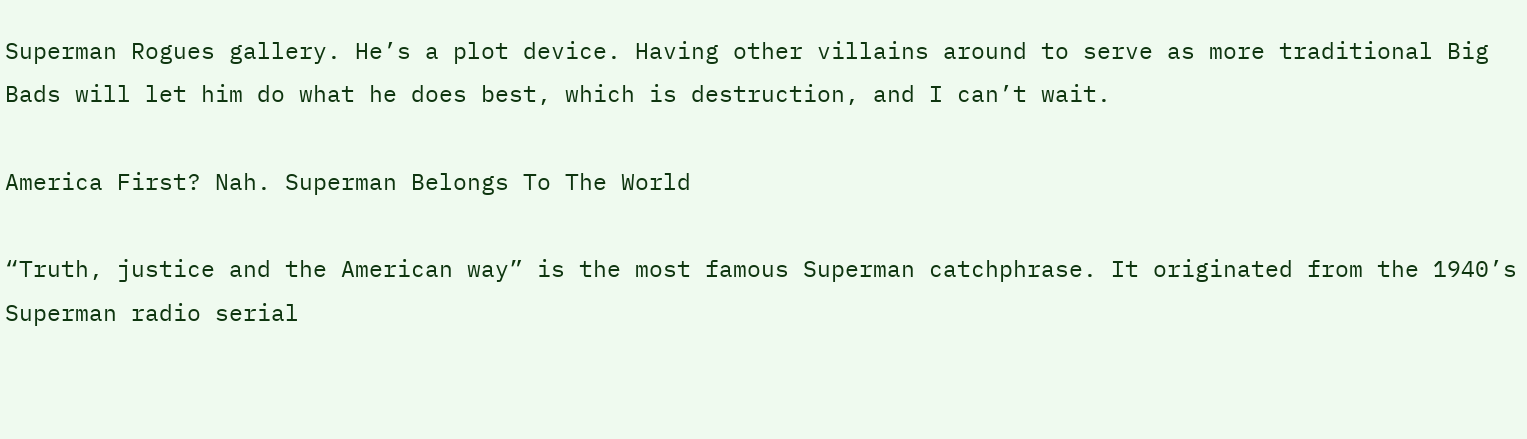Superman Rogues gallery. He’s a plot device. Having other villains around to serve as more traditional Big Bads will let him do what he does best, which is destruction, and I can’t wait.

America First? Nah. Superman Belongs To The World

“Truth, justice and the American way” is the most famous Superman catchphrase. It originated from the 1940’s Superman radio serial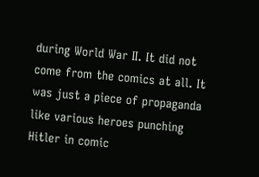during World War II. It did not come from the comics at all. It was just a piece of propaganda like various heroes punching Hitler in comic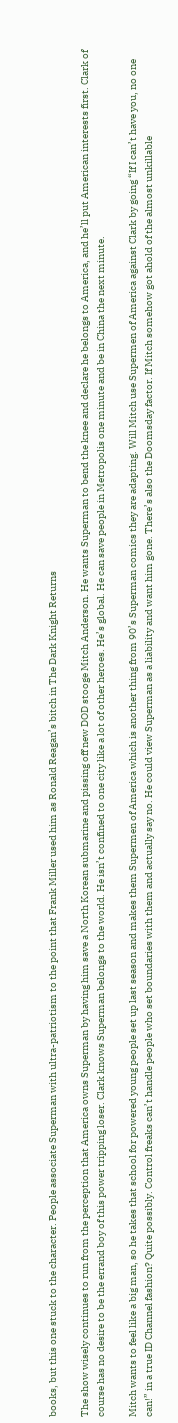books, but this one stuck to the character. People associate Superman with ultra-patriotism to the point that Frank Miller used him as Ronald Reagan’s bitch in The Dark Knight Returns

The show wisely continues to run from the perception that America owns Superman by having him save a North Korean submarine and pissing off new DOD stooge Mitch Anderson. He wants Superman to bend the knee and declare he belongs to America, and he’ll put American interests first. Clark of course has no desire to be the errand boy of this power tripping loser. Clark knows Superman belongs to the world. He isn’t confined to one city like a lot of other heroes. He’s global. He can save people in Metropolis one minute and be in China the next minute.

Mitch wants to feel like a big man, so he takes that school for powered young people set up last season and makes them Supermen of America which is another thing from 90’s Superman comics they are adapting. Will Mitch use Supermen of America against Clark by going “If I can’t have you, no one can!” in a true ID Channel fashion? Quite possibly. Control freaks can’t handle people who set boundaries with them and actually say no. He could view Superman as a liability and want him gone. There’s also the Doomsday factor. If Mitch somehow got ahold of the almost unkillable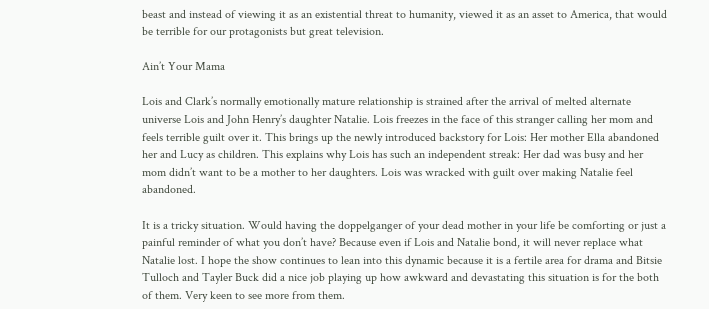beast and instead of viewing it as an existential threat to humanity, viewed it as an asset to America, that would be terrible for our protagonists but great television.

Ain’t Your Mama

Lois and Clark’s normally emotionally mature relationship is strained after the arrival of melted alternate universe Lois and John Henry’s daughter Natalie. Lois freezes in the face of this stranger calling her mom and feels terrible guilt over it. This brings up the newly introduced backstory for Lois: Her mother Ella abandoned her and Lucy as children. This explains why Lois has such an independent streak: Her dad was busy and her mom didn’t want to be a mother to her daughters. Lois was wracked with guilt over making Natalie feel abandoned.

It is a tricky situation. Would having the doppelganger of your dead mother in your life be comforting or just a painful reminder of what you don’t have? Because even if Lois and Natalie bond, it will never replace what Natalie lost. I hope the show continues to lean into this dynamic because it is a fertile area for drama and Bitsie Tulloch and Tayler Buck did a nice job playing up how awkward and devastating this situation is for the both of them. Very keen to see more from them.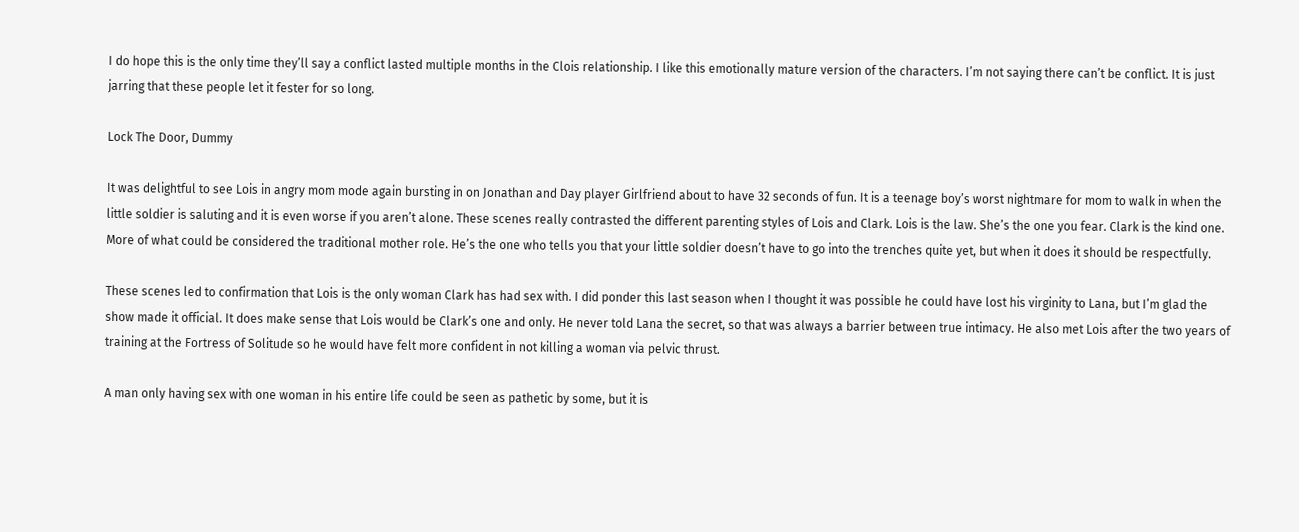I do hope this is the only time they’ll say a conflict lasted multiple months in the Clois relationship. I like this emotionally mature version of the characters. I’m not saying there can’t be conflict. It is just jarring that these people let it fester for so long.

Lock The Door, Dummy

It was delightful to see Lois in angry mom mode again bursting in on Jonathan and Day player Girlfriend about to have 32 seconds of fun. It is a teenage boy’s worst nightmare for mom to walk in when the little soldier is saluting and it is even worse if you aren’t alone. These scenes really contrasted the different parenting styles of Lois and Clark. Lois is the law. She’s the one you fear. Clark is the kind one. More of what could be considered the traditional mother role. He’s the one who tells you that your little soldier doesn’t have to go into the trenches quite yet, but when it does it should be respectfully.

These scenes led to confirmation that Lois is the only woman Clark has had sex with. I did ponder this last season when I thought it was possible he could have lost his virginity to Lana, but I’m glad the show made it official. It does make sense that Lois would be Clark’s one and only. He never told Lana the secret, so that was always a barrier between true intimacy. He also met Lois after the two years of training at the Fortress of Solitude so he would have felt more confident in not killing a woman via pelvic thrust.

A man only having sex with one woman in his entire life could be seen as pathetic by some, but it is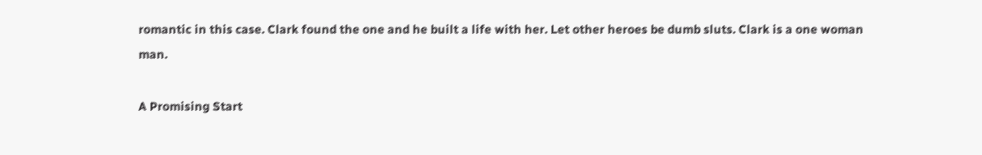romantic in this case. Clark found the one and he built a life with her. Let other heroes be dumb sluts. Clark is a one woman man.

A Promising Start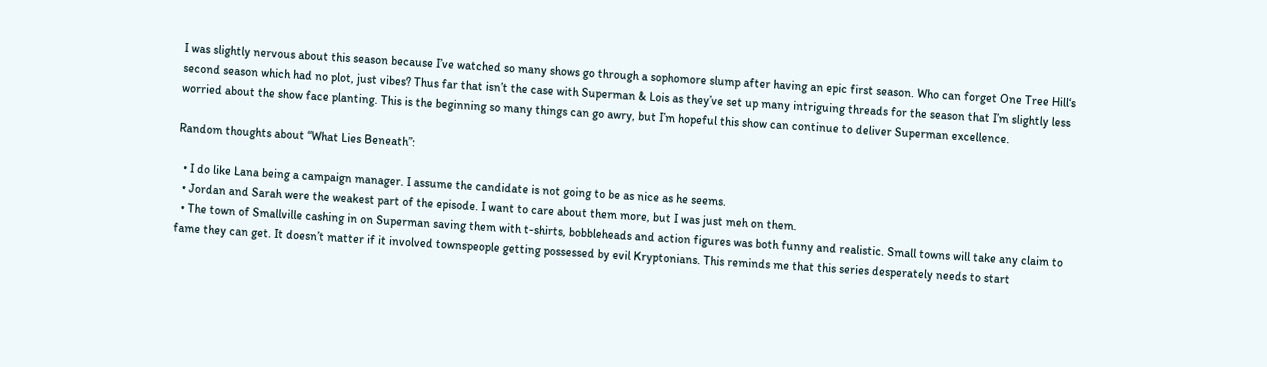I was slightly nervous about this season because I’ve watched so many shows go through a sophomore slump after having an epic first season. Who can forget One Tree Hill‘s second season which had no plot, just vibes? Thus far that isn’t the case with Superman & Lois as they’ve set up many intriguing threads for the season that I’m slightly less worried about the show face planting. This is the beginning so many things can go awry, but I’m hopeful this show can continue to deliver Superman excellence.

Random thoughts about “What Lies Beneath”:

  • I do like Lana being a campaign manager. I assume the candidate is not going to be as nice as he seems.
  • Jordan and Sarah were the weakest part of the episode. I want to care about them more, but I was just meh on them.
  • The town of Smallville cashing in on Superman saving them with t-shirts, bobbleheads and action figures was both funny and realistic. Small towns will take any claim to fame they can get. It doesn’t matter if it involved townspeople getting possessed by evil Kryptonians. This reminds me that this series desperately needs to start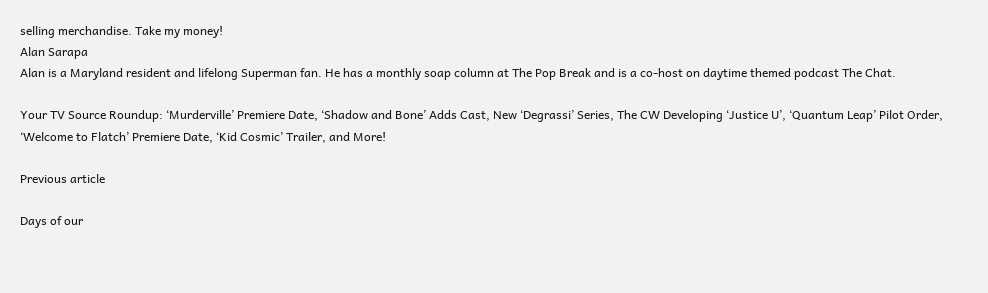selling merchandise. Take my money!
Alan Sarapa
Alan is a Maryland resident and lifelong Superman fan. He has a monthly soap column at The Pop Break and is a co-host on daytime themed podcast The Chat.

Your TV Source Roundup: ‘Murderville’ Premiere Date, ‘Shadow and Bone’ Adds Cast, New ‘Degrassi’ Series, The CW Developing ‘Justice U’, ‘Quantum Leap’ Pilot Order, ‘Welcome to Flatch’ Premiere Date, ‘Kid Cosmic’ Trailer, and More!

Previous article

Days of our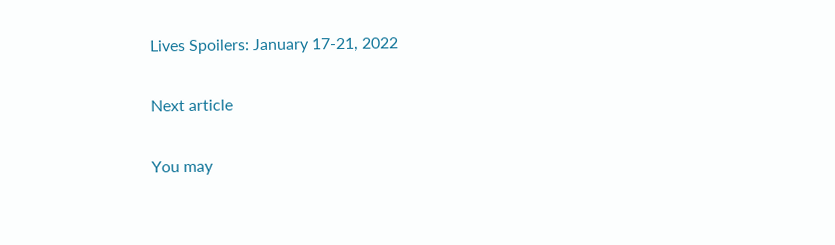Lives Spoilers: January 17-21, 2022

Next article

You may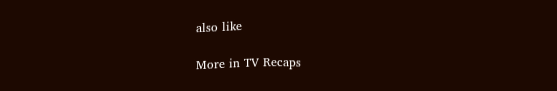also like

More in TV Recaps